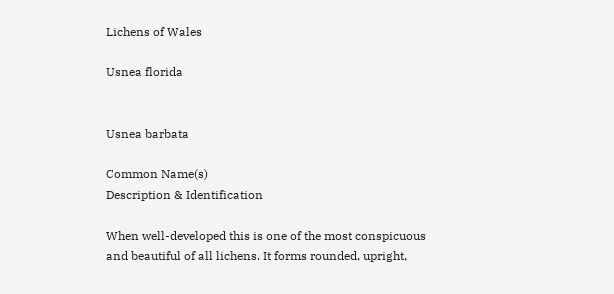Lichens of Wales

Usnea florida


Usnea barbata

Common Name(s)
Description & Identification

When well-developed this is one of the most conspicuous and beautiful of all lichens. It forms rounded, upright,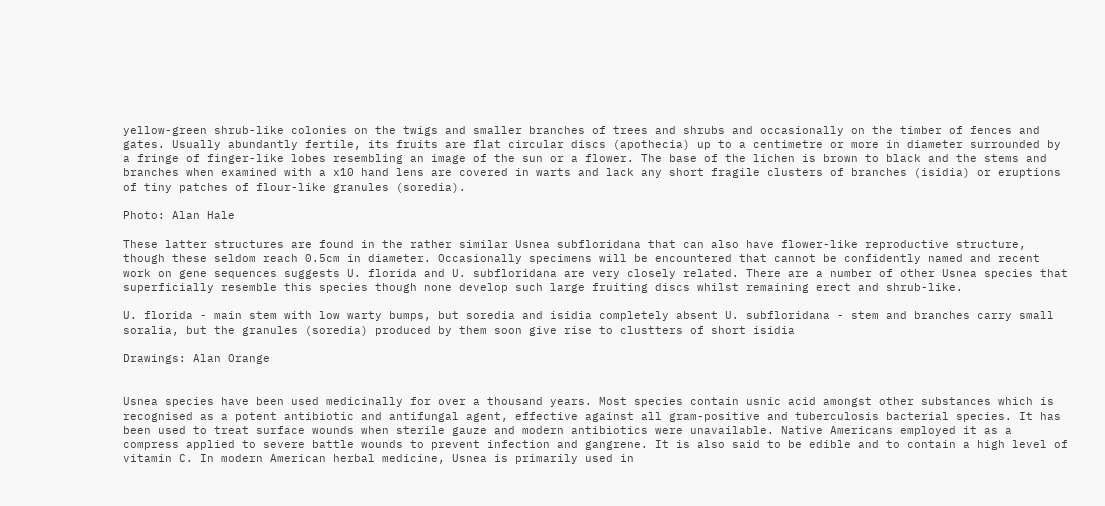yellow-green shrub-like colonies on the twigs and smaller branches of trees and shrubs and occasionally on the timber of fences and gates. Usually abundantly fertile, its fruits are flat circular discs (apothecia) up to a centimetre or more in diameter surrounded by a fringe of finger-like lobes resembling an image of the sun or a flower. The base of the lichen is brown to black and the stems and branches when examined with a x10 hand lens are covered in warts and lack any short fragile clusters of branches (isidia) or eruptions of tiny patches of flour-like granules (soredia).

Photo: Alan Hale

These latter structures are found in the rather similar Usnea subfloridana that can also have flower-like reproductive structure, though these seldom reach 0.5cm in diameter. Occasionally specimens will be encountered that cannot be confidently named and recent work on gene sequences suggests U. florida and U. subfloridana are very closely related. There are a number of other Usnea species that superficially resemble this species though none develop such large fruiting discs whilst remaining erect and shrub-like.

U. florida - main stem with low warty bumps, but soredia and isidia completely absent U. subfloridana - stem and branches carry small soralia, but the granules (soredia) produced by them soon give rise to clustters of short isidia

Drawings: Alan Orange


Usnea species have been used medicinally for over a thousand years. Most species contain usnic acid amongst other substances which is recognised as a potent antibiotic and antifungal agent, effective against all gram-positive and tuberculosis bacterial species. It has been used to treat surface wounds when sterile gauze and modern antibiotics were unavailable. Native Americans employed it as a compress applied to severe battle wounds to prevent infection and gangrene. It is also said to be edible and to contain a high level of vitamin C. In modern American herbal medicine, Usnea is primarily used in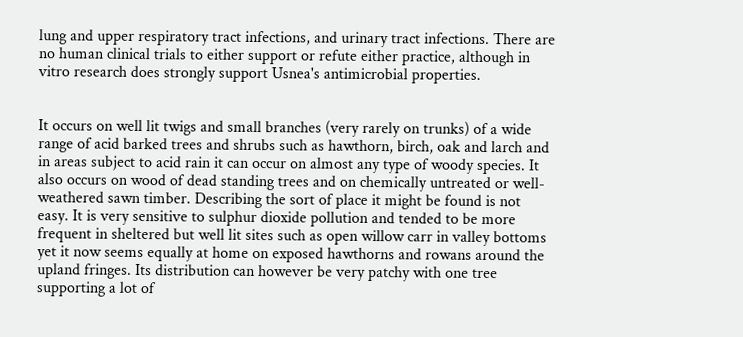lung and upper respiratory tract infections, and urinary tract infections. There are no human clinical trials to either support or refute either practice, although in vitro research does strongly support Usnea's antimicrobial properties.


It occurs on well lit twigs and small branches (very rarely on trunks) of a wide range of acid barked trees and shrubs such as hawthorn, birch, oak and larch and in areas subject to acid rain it can occur on almost any type of woody species. It also occurs on wood of dead standing trees and on chemically untreated or well-weathered sawn timber. Describing the sort of place it might be found is not easy. It is very sensitive to sulphur dioxide pollution and tended to be more frequent in sheltered but well lit sites such as open willow carr in valley bottoms yet it now seems equally at home on exposed hawthorns and rowans around the upland fringes. Its distribution can however be very patchy with one tree supporting a lot of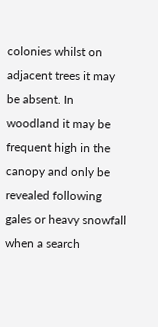colonies whilst on adjacent trees it may be absent. In woodland it may be frequent high in the canopy and only be revealed following gales or heavy snowfall when a search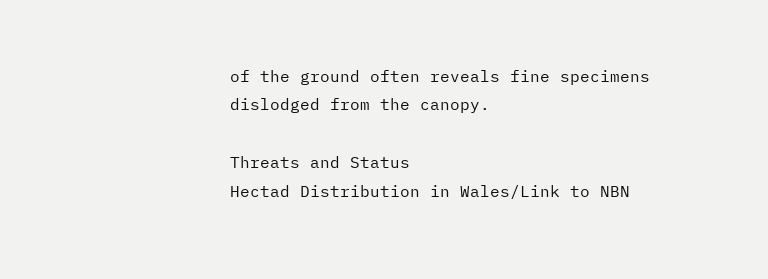of the ground often reveals fine specimens dislodged from the canopy.

Threats and Status
Hectad Distribution in Wales/Link to NBN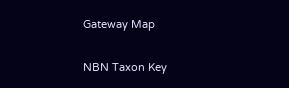Gateway Map

NBN Taxon Key